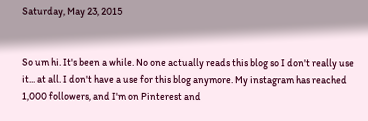Saturday, May 23, 2015


So um hi. It's been a while. No one actually reads this blog so I don't really use it... at all. I don't have a use for this blog anymore. My instagram has reached 1,000 followers, and I'm on Pinterest and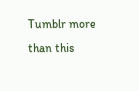Tumblr more than this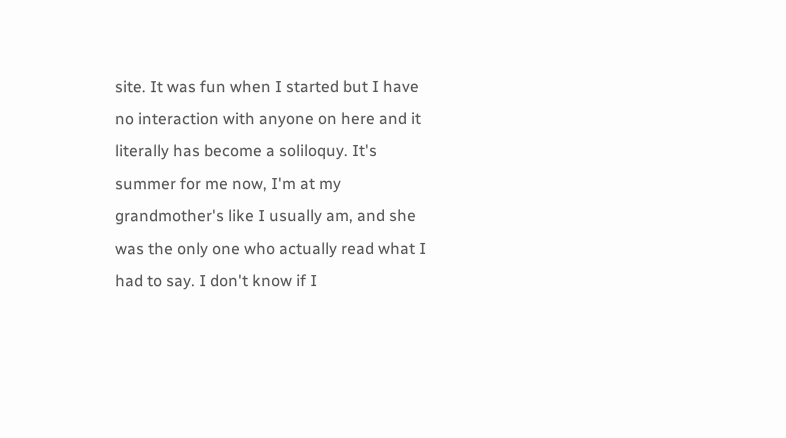site. It was fun when I started but I have no interaction with anyone on here and it literally has become a soliloquy. It's summer for me now, I'm at my grandmother's like I usually am, and she was the only one who actually read what I had to say. I don't know if I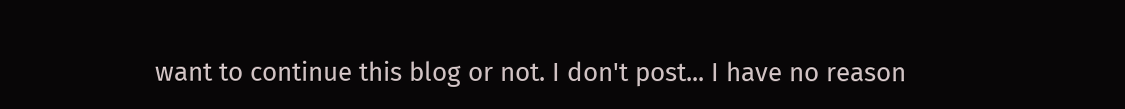want to continue this blog or not. I don't post... I have no reason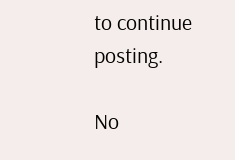to continue posting.

No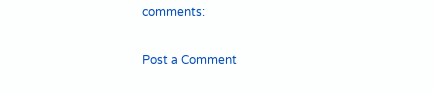comments:

Post a Comment